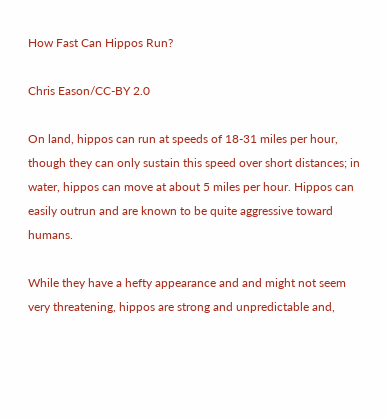How Fast Can Hippos Run?

Chris Eason/CC-BY 2.0

On land, hippos can run at speeds of 18-31 miles per hour, though they can only sustain this speed over short distances; in water, hippos can move at about 5 miles per hour. Hippos can easily outrun and are known to be quite aggressive toward humans.

While they have a hefty appearance and and might not seem very threatening, hippos are strong and unpredictable and,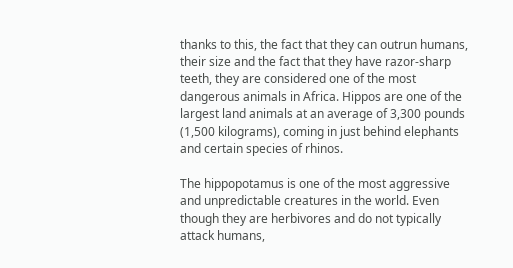thanks to this, the fact that they can outrun humans, their size and the fact that they have razor-sharp teeth, they are considered one of the most dangerous animals in Africa. Hippos are one of the largest land animals at an average of 3,300 pounds (1,500 kilograms), coming in just behind elephants and certain species of rhinos.

The hippopotamus is one of the most aggressive and unpredictable creatures in the world. Even though they are herbivores and do not typically attack humans,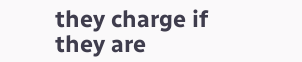they charge if they are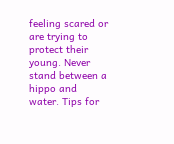feeling scared or are trying to protect their young. Never stand between a hippo and water. Tips for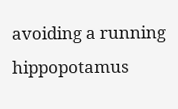avoiding a running hippopotamus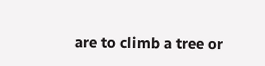are to climb a tree or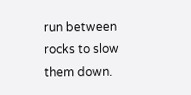run between rocks to slow them down.